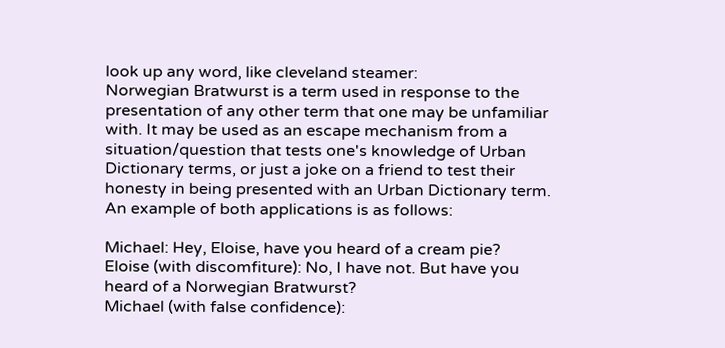look up any word, like cleveland steamer:
Norwegian Bratwurst is a term used in response to the presentation of any other term that one may be unfamiliar with. It may be used as an escape mechanism from a situation/question that tests one's knowledge of Urban Dictionary terms, or just a joke on a friend to test their honesty in being presented with an Urban Dictionary term.
An example of both applications is as follows:

Michael: Hey, Eloise, have you heard of a cream pie?
Eloise (with discomfiture): No, I have not. But have you heard of a Norwegian Bratwurst?
Michael (with false confidence):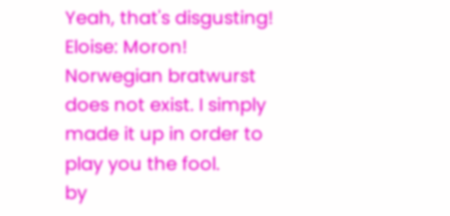Yeah, that's disgusting!
Eloise: Moron! Norwegian bratwurst does not exist. I simply made it up in order to play you the fool.
by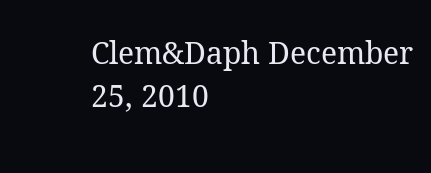Clem&Daph December 25, 2010